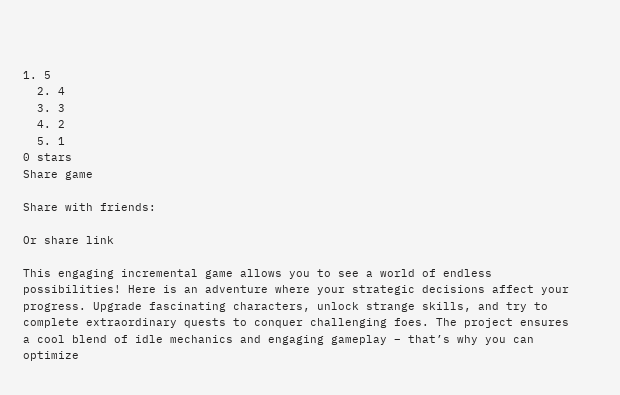1. 5
  2. 4
  3. 3
  4. 2
  5. 1
0 stars
Share game

Share with friends:

Or share link

This engaging incremental game allows you to see a world of endless possibilities! Here is an adventure where your strategic decisions affect your progress. Upgrade fascinating characters, unlock strange skills, and try to complete extraordinary quests to conquer challenging foes. The project ensures a cool blend of idle mechanics and engaging gameplay – that’s why you can optimize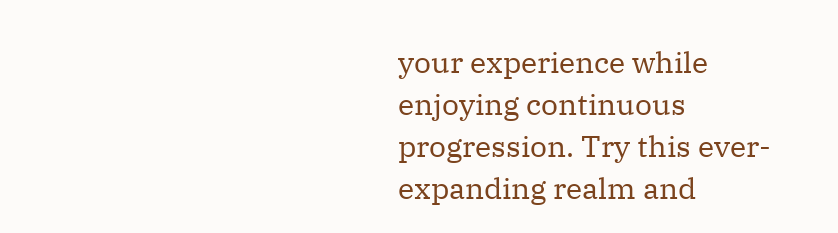your experience while enjoying continuous progression. Try this ever-expanding realm and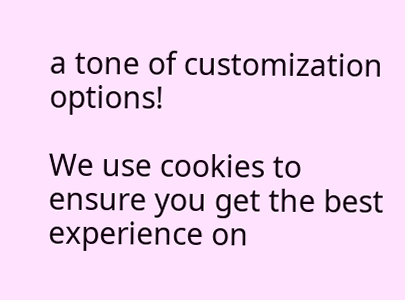a tone of customization options!

We use cookies to ensure you get the best experience on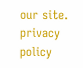our site.  privacy policy